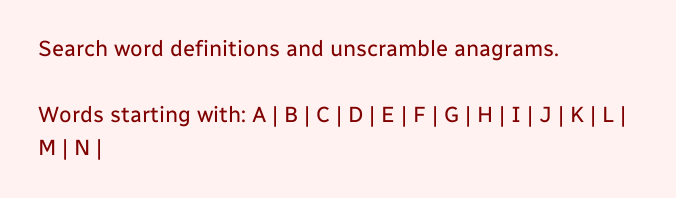Search word definitions and unscramble anagrams.

Words starting with: A | B | C | D | E | F | G | H | I | J | K | L | M | N |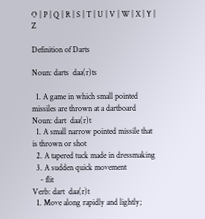O | P | Q | R | S | T | U | V | W | X | Y | Z

Definition of Darts

Noun: darts  daa(r)ts

  1. A game in which small pointed missiles are thrown at a dartboard
Noun: dart  daa(r)t
  1. A small narrow pointed missile that is thrown or shot
  2. A tapered tuck made in dressmaking
  3. A sudden quick movement
    - flit
Verb: dart  daa(r)t
  1. Move along rapidly and lightly;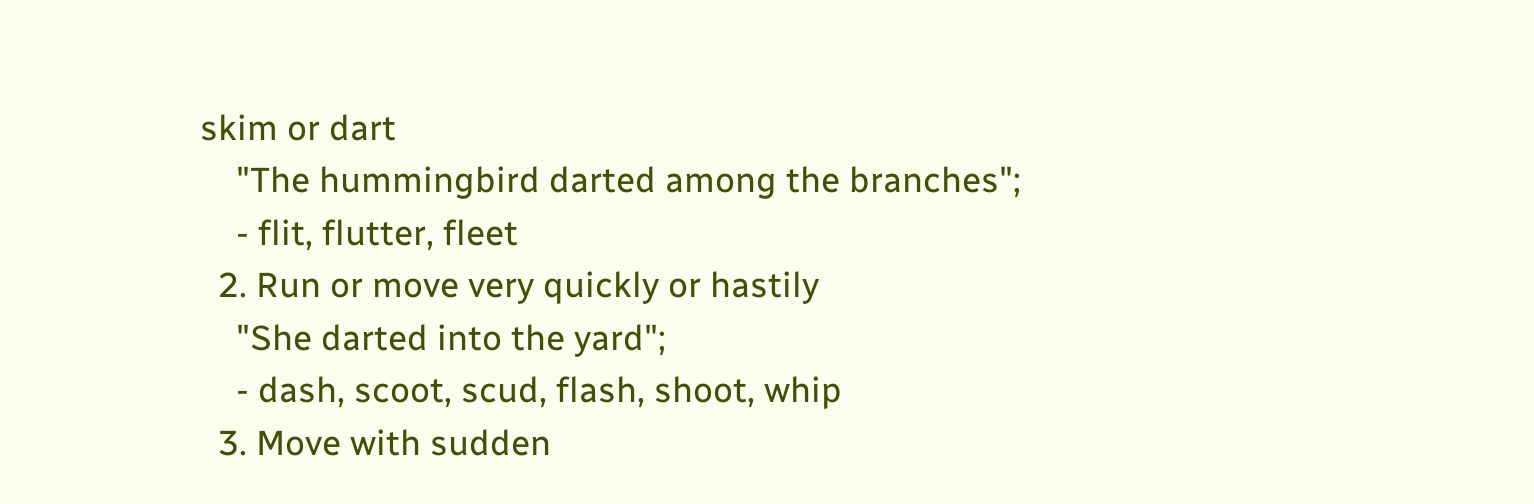skim or dart
    "The hummingbird darted among the branches";
    - flit, flutter, fleet
  2. Run or move very quickly or hastily
    "She darted into the yard";
    - dash, scoot, scud, flash, shoot, whip
  3. Move with sudden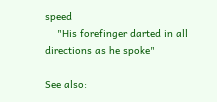speed
    "His forefinger darted in all directions as he spoke"

See also: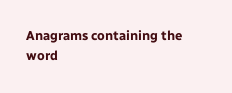Anagrams containing the word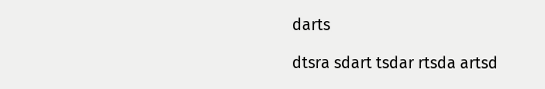darts

dtsra sdart tsdar rtsda artsd